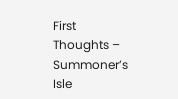First Thoughts – Summoner’s Isle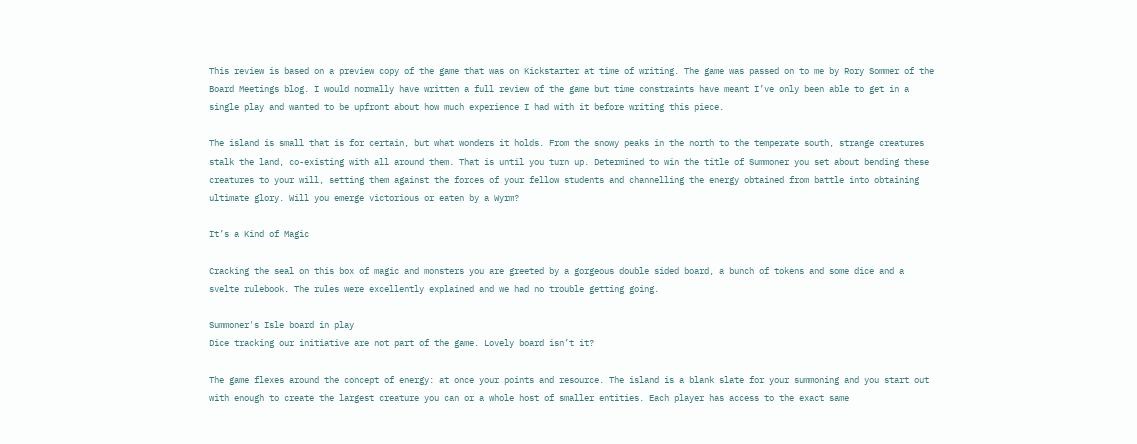This review is based on a preview copy of the game that was on Kickstarter at time of writing. The game was passed on to me by Rory Sommer of the Board Meetings blog. I would normally have written a full review of the game but time constraints have meant I’ve only been able to get in a single play and wanted to be upfront about how much experience I had with it before writing this piece.

The island is small that is for certain, but what wonders it holds. From the snowy peaks in the north to the temperate south, strange creatures stalk the land, co-existing with all around them. That is until you turn up. Determined to win the title of Summoner you set about bending these creatures to your will, setting them against the forces of your fellow students and channelling the energy obtained from battle into obtaining ultimate glory. Will you emerge victorious or eaten by a Wyrm?

It’s a Kind of Magic

Cracking the seal on this box of magic and monsters you are greeted by a gorgeous double sided board, a bunch of tokens and some dice and a svelte rulebook. The rules were excellently explained and we had no trouble getting going.

Summoner's Isle board in play
Dice tracking our initiative are not part of the game. Lovely board isn’t it?

The game flexes around the concept of energy: at once your points and resource. The island is a blank slate for your summoning and you start out with enough to create the largest creature you can or a whole host of smaller entities. Each player has access to the exact same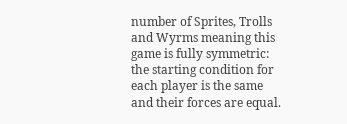number of Sprites, Trolls and Wyrms meaning this game is fully symmetric: the starting condition for each player is the same and their forces are equal.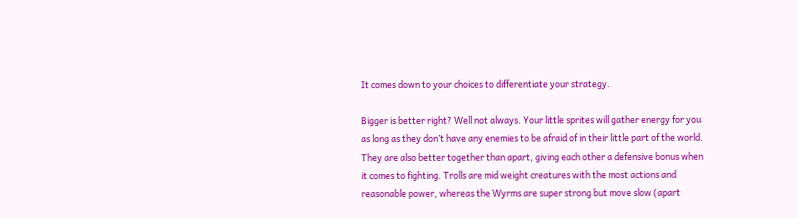It comes down to your choices to differentiate your strategy.

Bigger is better right? Well not always. Your little sprites will gather energy for you as long as they don’t have any enemies to be afraid of in their little part of the world. They are also better together than apart, giving each other a defensive bonus when it comes to fighting. Trolls are mid weight creatures with the most actions and reasonable power, whereas the Wyrms are super strong but move slow (apart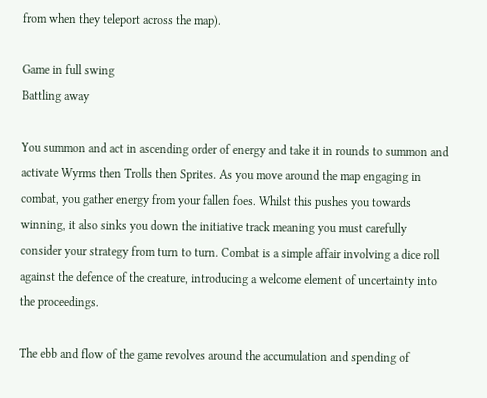from when they teleport across the map).

Game in full swing
Battling away

You summon and act in ascending order of energy and take it in rounds to summon and activate Wyrms then Trolls then Sprites. As you move around the map engaging in combat, you gather energy from your fallen foes. Whilst this pushes you towards winning, it also sinks you down the initiative track meaning you must carefully consider your strategy from turn to turn. Combat is a simple affair involving a dice roll against the defence of the creature, introducing a welcome element of uncertainty into the proceedings.

The ebb and flow of the game revolves around the accumulation and spending of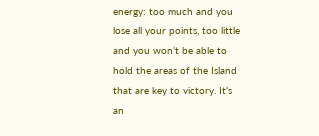energy: too much and you lose all your points, too little and you won’t be able to hold the areas of the Island that are key to victory. It’s an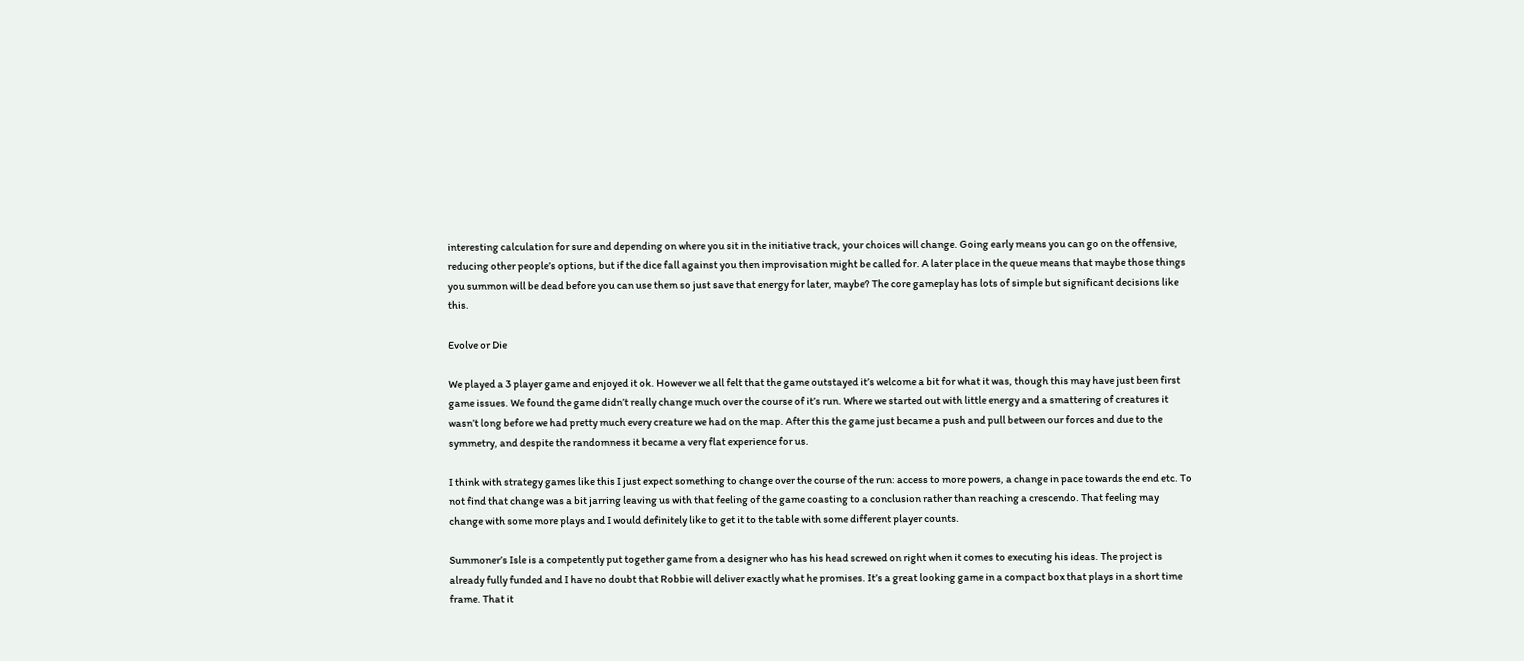interesting calculation for sure and depending on where you sit in the initiative track, your choices will change. Going early means you can go on the offensive, reducing other people’s options, but if the dice fall against you then improvisation might be called for. A later place in the queue means that maybe those things you summon will be dead before you can use them so just save that energy for later, maybe? The core gameplay has lots of simple but significant decisions like this.

Evolve or Die

We played a 3 player game and enjoyed it ok. However we all felt that the game outstayed it’s welcome a bit for what it was, though this may have just been first game issues. We found the game didn’t really change much over the course of it’s run. Where we started out with little energy and a smattering of creatures it wasn’t long before we had pretty much every creature we had on the map. After this the game just became a push and pull between our forces and due to the symmetry, and despite the randomness it became a very flat experience for us.

I think with strategy games like this I just expect something to change over the course of the run: access to more powers, a change in pace towards the end etc. To not find that change was a bit jarring leaving us with that feeling of the game coasting to a conclusion rather than reaching a crescendo. That feeling may change with some more plays and I would definitely like to get it to the table with some different player counts.

Summoner’s Isle is a competently put together game from a designer who has his head screwed on right when it comes to executing his ideas. The project is already fully funded and I have no doubt that Robbie will deliver exactly what he promises. It’s a great looking game in a compact box that plays in a short time frame. That it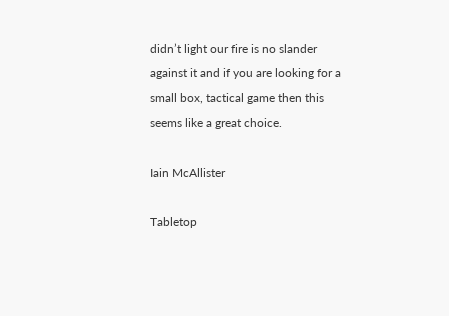didn’t light our fire is no slander against it and if you are looking for a small box, tactical game then this seems like a great choice.

Iain McAllister

Tabletop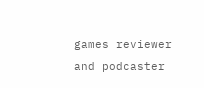games reviewer and podcaster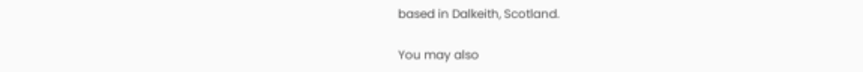based in Dalkeith, Scotland.

You may also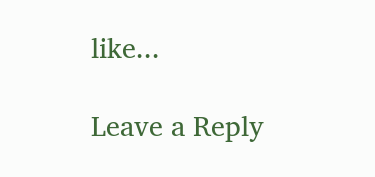like...

Leave a Reply